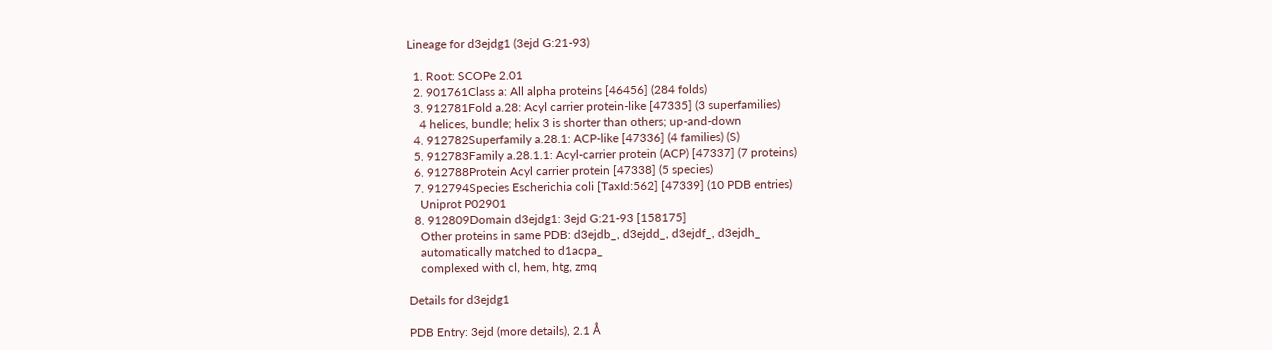Lineage for d3ejdg1 (3ejd G:21-93)

  1. Root: SCOPe 2.01
  2. 901761Class a: All alpha proteins [46456] (284 folds)
  3. 912781Fold a.28: Acyl carrier protein-like [47335] (3 superfamilies)
    4 helices, bundle; helix 3 is shorter than others; up-and-down
  4. 912782Superfamily a.28.1: ACP-like [47336] (4 families) (S)
  5. 912783Family a.28.1.1: Acyl-carrier protein (ACP) [47337] (7 proteins)
  6. 912788Protein Acyl carrier protein [47338] (5 species)
  7. 912794Species Escherichia coli [TaxId:562] [47339] (10 PDB entries)
    Uniprot P02901
  8. 912809Domain d3ejdg1: 3ejd G:21-93 [158175]
    Other proteins in same PDB: d3ejdb_, d3ejdd_, d3ejdf_, d3ejdh_
    automatically matched to d1acpa_
    complexed with cl, hem, htg, zmq

Details for d3ejdg1

PDB Entry: 3ejd (more details), 2.1 Å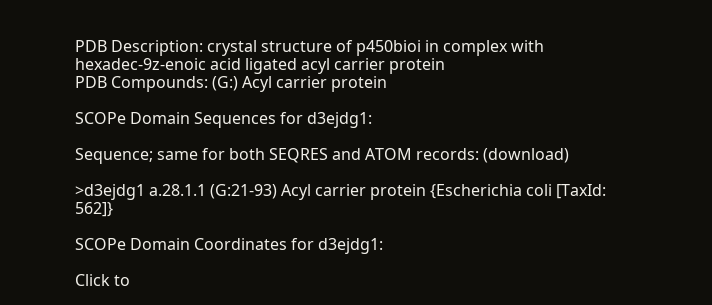PDB Description: crystal structure of p450bioi in complex with hexadec-9z-enoic acid ligated acyl carrier protein
PDB Compounds: (G:) Acyl carrier protein

SCOPe Domain Sequences for d3ejdg1:

Sequence; same for both SEQRES and ATOM records: (download)

>d3ejdg1 a.28.1.1 (G:21-93) Acyl carrier protein {Escherichia coli [TaxId: 562]}

SCOPe Domain Coordinates for d3ejdg1:

Click to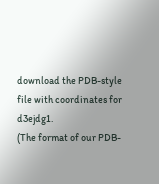download the PDB-style file with coordinates for d3ejdg1.
(The format of our PDB-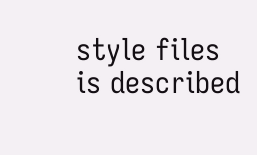style files is described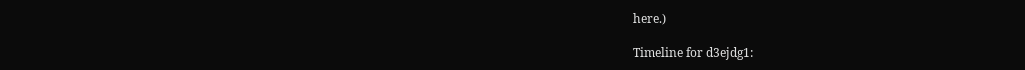here.)

Timeline for d3ejdg1: